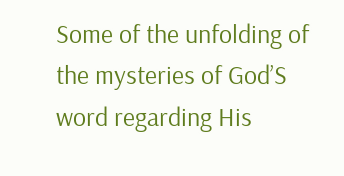Some of the unfolding of the mysteries of God’S word regarding His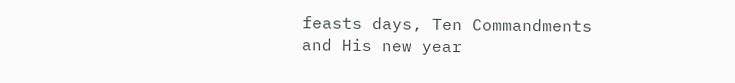feasts days, Ten Commandments and His new year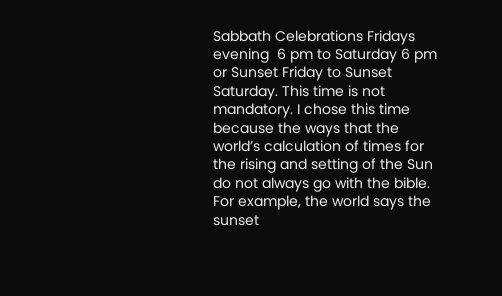Sabbath Celebrations Fridays evening  6 pm to Saturday 6 pm or Sunset Friday to Sunset Saturday. This time is not mandatory. I chose this time because the ways that the world’s calculation of times for the rising and setting of the Sun do not always go with the bible. For example, the world says the sunset